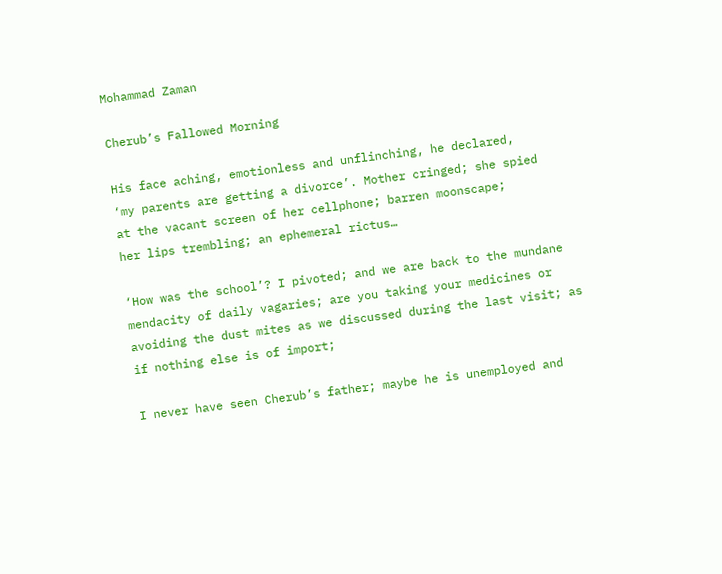Mohammad Zaman

Cherub’s Fallowed Morning

His face aching, emotionless and unflinching, he declared,
‘my parents are getting a divorce’. Mother cringed; she spied
at the vacant screen of her cellphone; barren moonscape;
her lips trembling; an ephemeral rictus…

‘How was the school’? I pivoted; and we are back to the mundane
mendacity of daily vagaries; are you taking your medicines or
avoiding the dust mites as we discussed during the last visit; as
if nothing else is of import;

I never have seen Cherub’s father; maybe he is unemployed and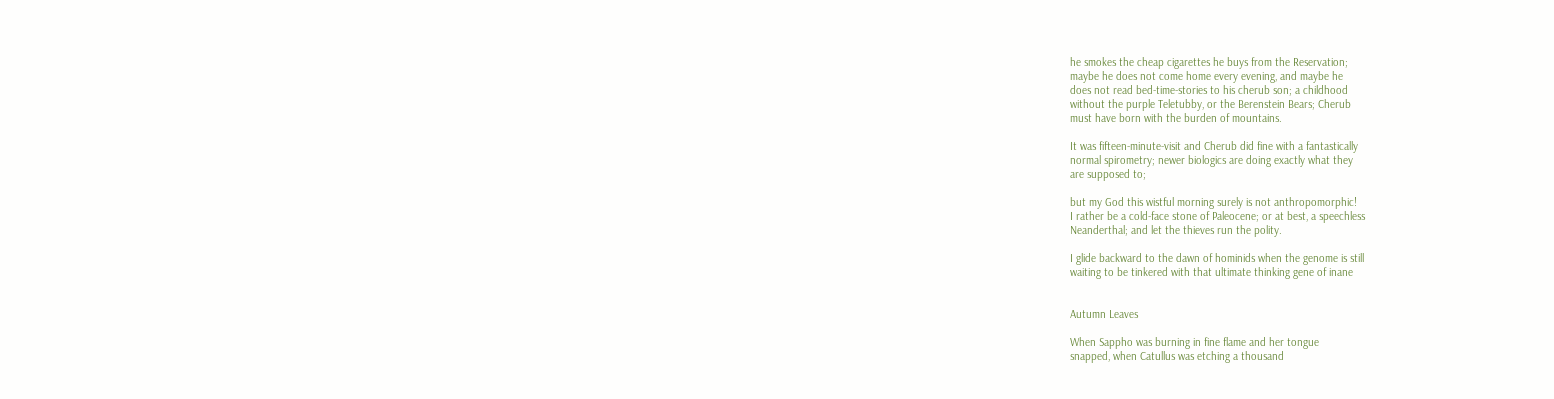he smokes the cheap cigarettes he buys from the Reservation;
maybe he does not come home every evening, and maybe he
does not read bed-time-stories to his cherub son; a childhood
without the purple Teletubby, or the Berenstein Bears; Cherub
must have born with the burden of mountains.

It was fifteen-minute-visit and Cherub did fine with a fantastically
normal spirometry; newer biologics are doing exactly what they
are supposed to;

but my God this wistful morning surely is not anthropomorphic!
I rather be a cold-face stone of Paleocene; or at best, a speechless
Neanderthal; and let the thieves run the polity.

I glide backward to the dawn of hominids when the genome is still
waiting to be tinkered with that ultimate thinking gene of inane


Autumn Leaves

When Sappho was burning in fine flame and her tongue
snapped, when Catullus was etching a thousand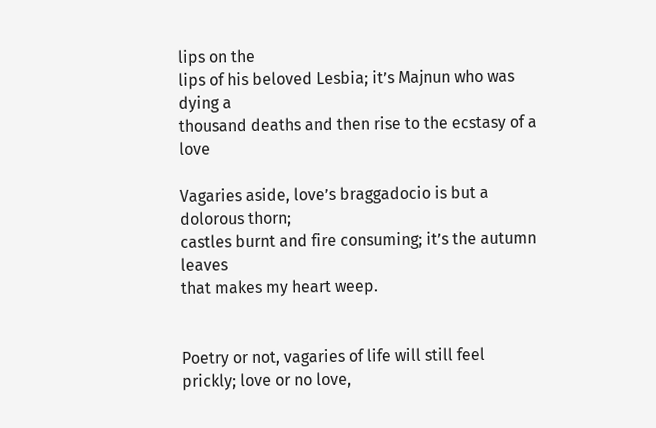lips on the
lips of his beloved Lesbia; it’s Majnun who was dying a
thousand deaths and then rise to the ecstasy of a love

Vagaries aside, love’s braggadocio is but a dolorous thorn;
castles burnt and fire consuming; it’s the autumn leaves
that makes my heart weep.


Poetry or not, vagaries of life will still feel
prickly; love or no love,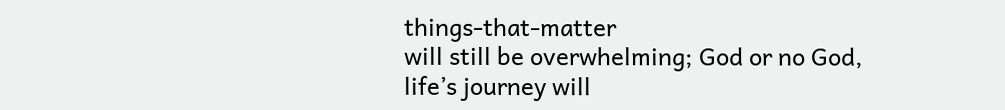things-that-matter
will still be overwhelming; God or no God,
life’s journey will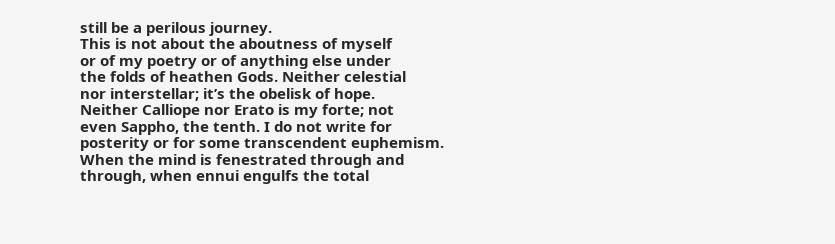still be a perilous journey.
This is not about the aboutness of myself
or of my poetry or of anything else under
the folds of heathen Gods. Neither celestial
nor interstellar; it’s the obelisk of hope.
Neither Calliope nor Erato is my forte; not
even Sappho, the tenth. I do not write for
posterity or for some transcendent euphemism.
When the mind is fenestrated through and
through, when ennui engulfs the total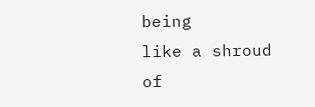being
like a shroud of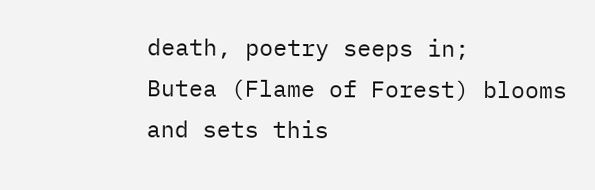death, poetry seeps in;
Butea (Flame of Forest) blooms and sets this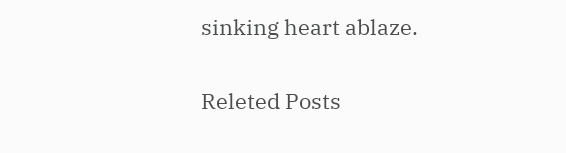sinking heart ablaze.

Releted Posts